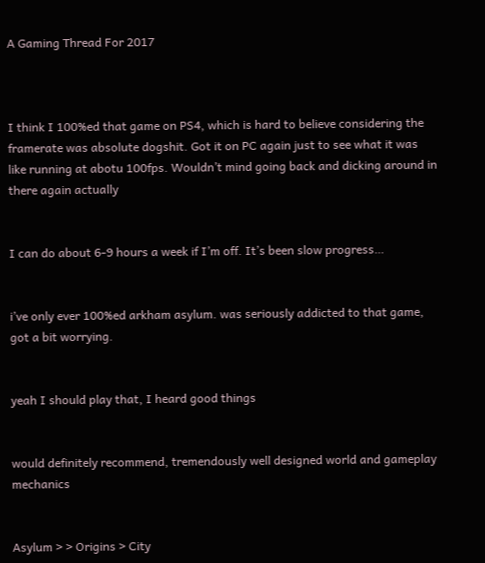A Gaming Thread For 2017



I think I 100%ed that game on PS4, which is hard to believe considering the framerate was absolute dogshit. Got it on PC again just to see what it was like running at abotu 100fps. Wouldn’t mind going back and dicking around in there again actually


I can do about 6-9 hours a week if I’m off. It’s been slow progress…


i’ve only ever 100%ed arkham asylum. was seriously addicted to that game, got a bit worrying.


yeah I should play that, I heard good things


would definitely recommend, tremendously well designed world and gameplay mechanics


Asylum > > Origins > City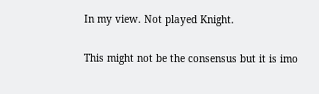In my view. Not played Knight.


This might not be the consensus but it is imo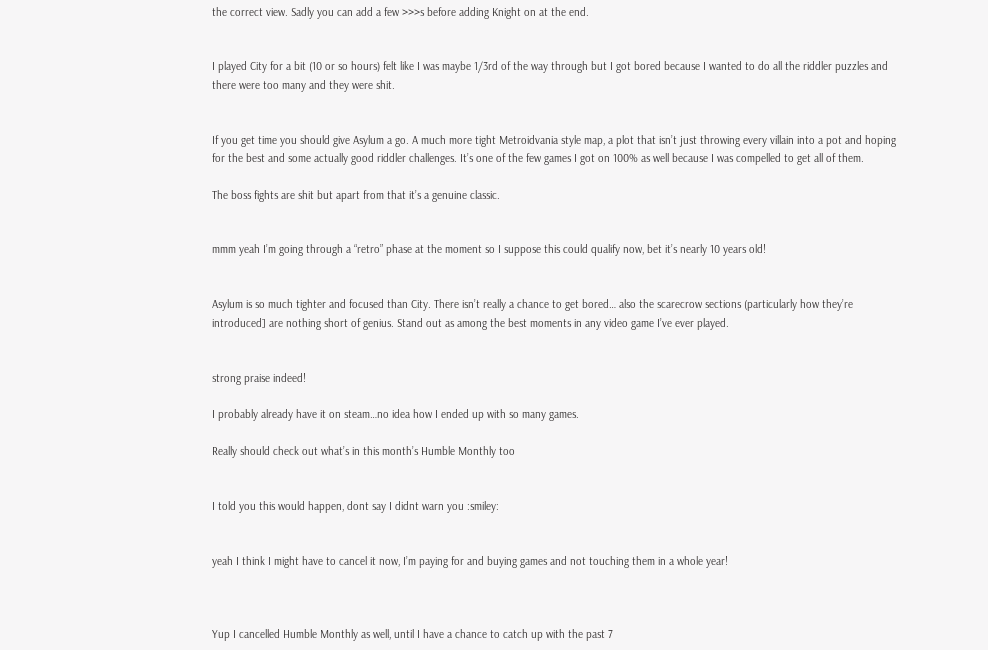the correct view. Sadly you can add a few >>>s before adding Knight on at the end.


I played City for a bit (10 or so hours) felt like I was maybe 1/3rd of the way through but I got bored because I wanted to do all the riddler puzzles and there were too many and they were shit.


If you get time you should give Asylum a go. A much more tight Metroidvania style map, a plot that isn’t just throwing every villain into a pot and hoping for the best and some actually good riddler challenges. It’s one of the few games I got on 100% as well because I was compelled to get all of them.

The boss fights are shit but apart from that it’s a genuine classic.


mmm yeah I’m going through a “retro” phase at the moment so I suppose this could qualify now, bet it’s nearly 10 years old!


Asylum is so much tighter and focused than City. There isn’t really a chance to get bored… also the scarecrow sections (particularly how they’re introduced] are nothing short of genius. Stand out as among the best moments in any video game I’ve ever played.


strong praise indeed!

I probably already have it on steam…no idea how I ended up with so many games.

Really should check out what’s in this month’s Humble Monthly too


I told you this would happen, dont say I didnt warn you :smiley:


yeah I think I might have to cancel it now, I’m paying for and buying games and not touching them in a whole year!



Yup I cancelled Humble Monthly as well, until I have a chance to catch up with the past 7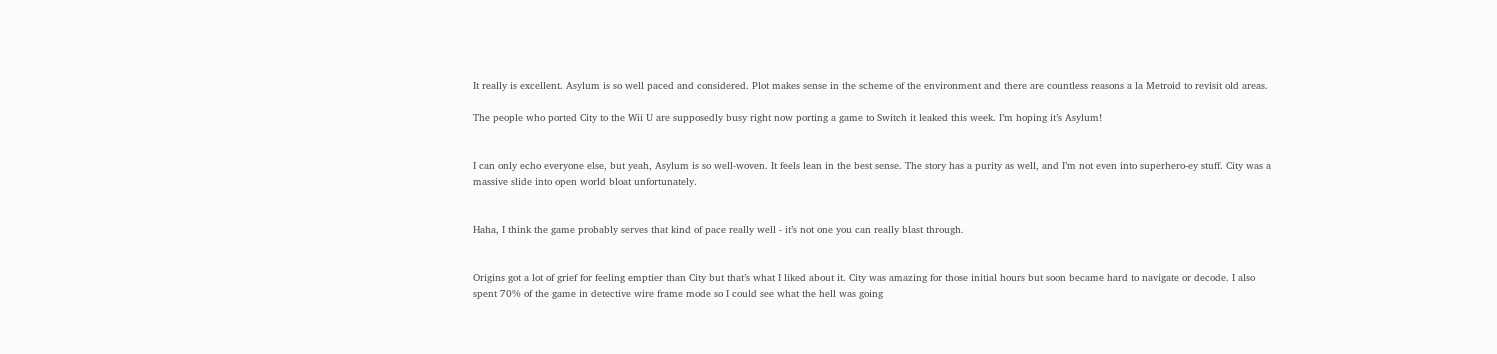It really is excellent. Asylum is so well paced and considered. Plot makes sense in the scheme of the environment and there are countless reasons a la Metroid to revisit old areas.

The people who ported City to the Wii U are supposedly busy right now porting a game to Switch it leaked this week. I’m hoping it’s Asylum!


I can only echo everyone else, but yeah, Asylum is so well-woven. It feels lean in the best sense. The story has a purity as well, and I’m not even into superhero-ey stuff. City was a massive slide into open world bloat unfortunately.


Haha, I think the game probably serves that kind of pace really well - it’s not one you can really blast through.


Origins got a lot of grief for feeling emptier than City but that’s what I liked about it. City was amazing for those initial hours but soon became hard to navigate or decode. I also spent 70% of the game in detective wire frame mode so I could see what the hell was going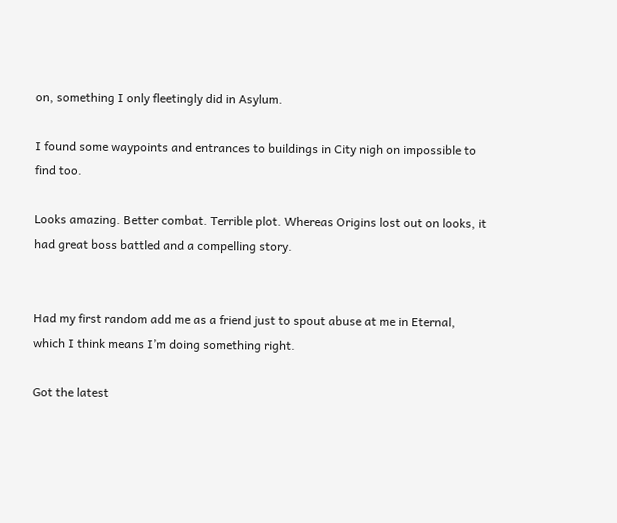on, something I only fleetingly did in Asylum.

I found some waypoints and entrances to buildings in City nigh on impossible to find too.

Looks amazing. Better combat. Terrible plot. Whereas Origins lost out on looks, it had great boss battled and a compelling story.


Had my first random add me as a friend just to spout abuse at me in Eternal, which I think means I’m doing something right.

Got the latest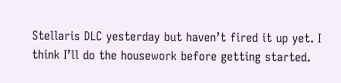Stellaris DLC yesterday but haven’t fired it up yet. I think I’ll do the housework before getting started.